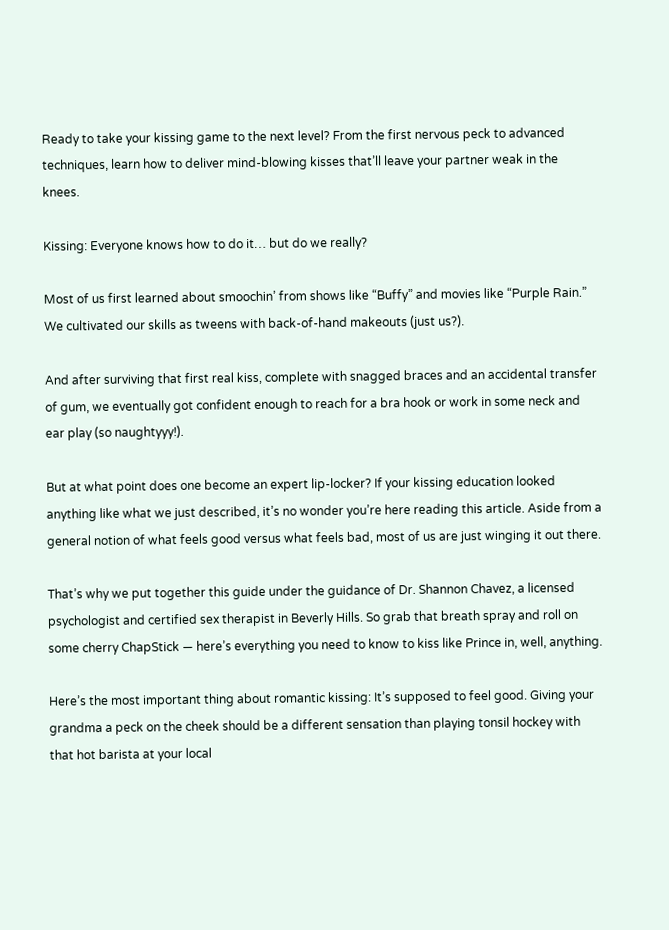Ready to take your kissing game to the next level? From the first nervous peck to advanced techniques, learn how to deliver mind-blowing kisses that’ll leave your partner weak in the knees.

Kissing: Everyone knows how to do it… but do we really?

Most of us first learned about smoochin’ from shows like “Buffy” and movies like “Purple Rain.” We cultivated our skills as tweens with back-of-hand makeouts (just us?).

And after surviving that first real kiss, complete with snagged braces and an accidental transfer of gum, we eventually got confident enough to reach for a bra hook or work in some neck and ear play (so naughtyyy!).

But at what point does one become an expert lip-locker? If your kissing education looked anything like what we just described, it’s no wonder you’re here reading this article. Aside from a general notion of what feels good versus what feels bad, most of us are just winging it out there.

That’s why we put together this guide under the guidance of Dr. Shannon Chavez, a licensed psychologist and certified sex therapist in Beverly Hills. So grab that breath spray and roll on some cherry ChapStick — here’s everything you need to know to kiss like Prince in, well, anything.

Here’s the most important thing about romantic kissing: It’s supposed to feel good. Giving your grandma a peck on the cheek should be a different sensation than playing tonsil hockey with that hot barista at your local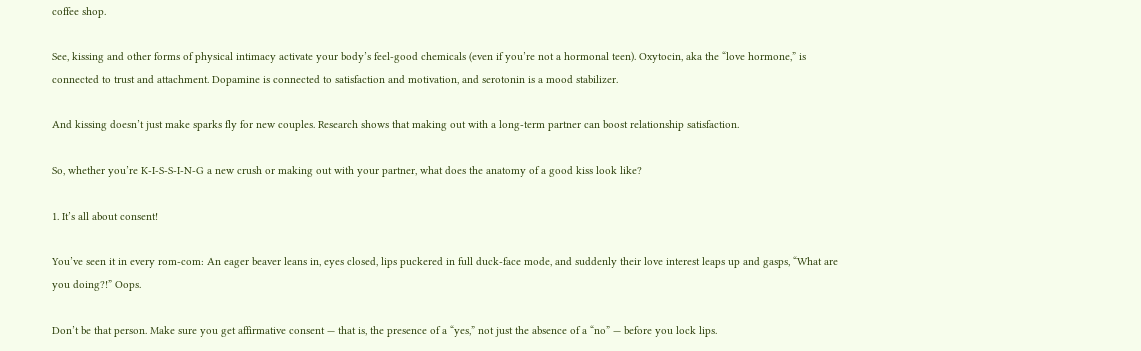coffee shop.

See, kissing and other forms of physical intimacy activate your body’s feel-good chemicals (even if you’re not a hormonal teen). Oxytocin, aka the “love hormone,” is connected to trust and attachment. Dopamine is connected to satisfaction and motivation, and serotonin is a mood stabilizer.

And kissing doesn’t just make sparks fly for new couples. Research shows that making out with a long-term partner can boost relationship satisfaction.

So, whether you’re K-I-S-S-I-N-G a new crush or making out with your partner, what does the anatomy of a good kiss look like?

1. It’s all about consent!

You’ve seen it in every rom-com: An eager beaver leans in, eyes closed, lips puckered in full duck-face mode, and suddenly their love interest leaps up and gasps, “What are you doing?!” Oops.

Don’t be that person. Make sure you get affirmative consent — that is, the presence of a “yes,” not just the absence of a “no” — before you lock lips.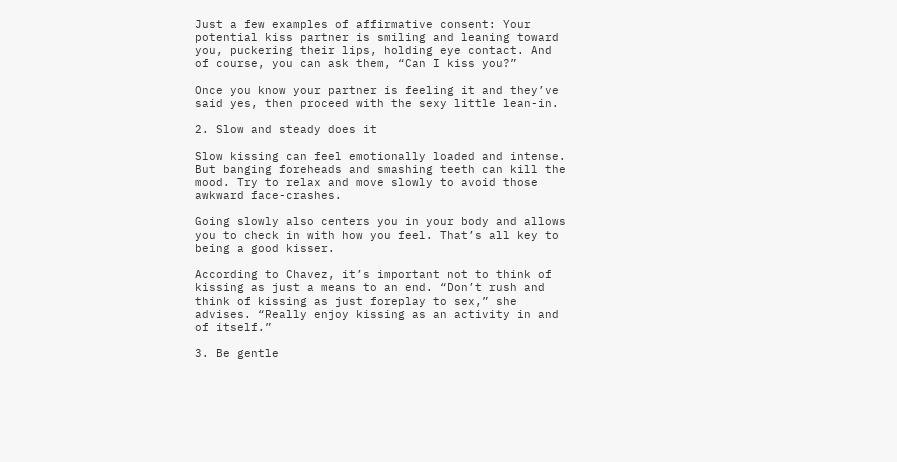Just a few examples of affirmative consent: Your potential kiss partner is smiling and leaning toward you, puckering their lips, holding eye contact. And of course, you can ask them, “Can I kiss you?”

Once you know your partner is feeling it and they’ve said yes, then proceed with the sexy little lean-in.

2. Slow and steady does it

Slow kissing can feel emotionally loaded and intense. But banging foreheads and smashing teeth can kill the mood. Try to relax and move slowly to avoid those awkward face-crashes.

Going slowly also centers you in your body and allows you to check in with how you feel. That’s all key to being a good kisser.

According to Chavez, it’s important not to think of kissing as just a means to an end. “Don’t rush and think of kissing as just foreplay to sex,” she advises. “Really enjoy kissing as an activity in and of itself.”

3. Be gentle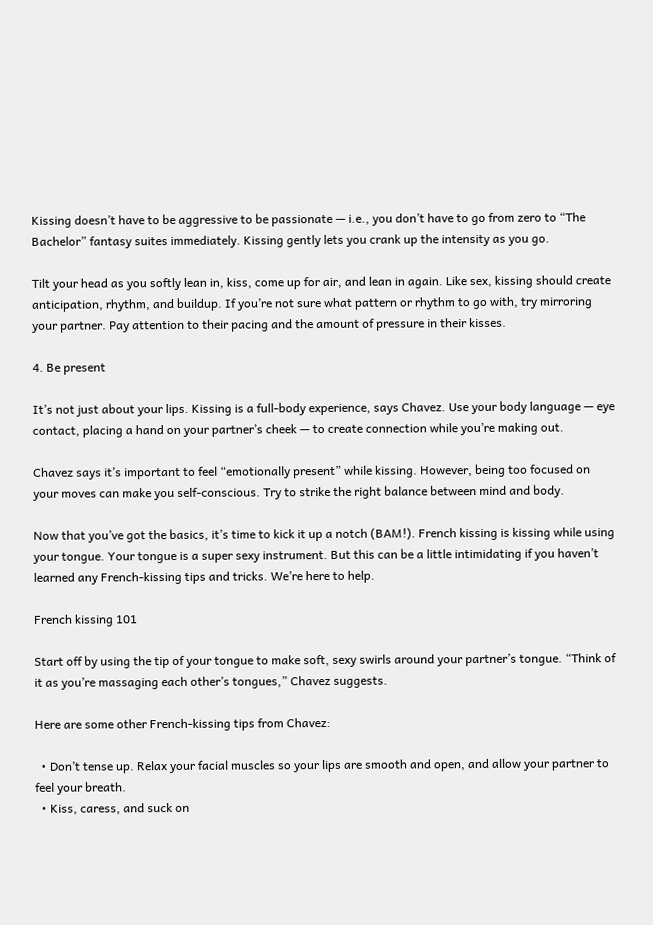Kissing doesn’t have to be aggressive to be passionate — i.e., you don’t have to go from zero to “The Bachelor” fantasy suites immediately. Kissing gently lets you crank up the intensity as you go.

Tilt your head as you softly lean in, kiss, come up for air, and lean in again. Like sex, kissing should create anticipation, rhythm, and buildup. If you’re not sure what pattern or rhythm to go with, try mirroring your partner. Pay attention to their pacing and the amount of pressure in their kisses.

4. Be present

It’s not just about your lips. Kissing is a full-body experience, says Chavez. Use your body language — eye contact, placing a hand on your partner’s cheek — to create connection while you’re making out.

Chavez says it’s important to feel “emotionally present” while kissing. However, being too focused on your moves can make you self-conscious. Try to strike the right balance between mind and body.

Now that you’ve got the basics, it’s time to kick it up a notch (BAM!). French kissing is kissing while using your tongue. Your tongue is a super sexy instrument. But this can be a little intimidating if you haven’t learned any French-kissing tips and tricks. We’re here to help.

French kissing 101

Start off by using the tip of your tongue to make soft, sexy swirls around your partner’s tongue. “Think of it as you’re massaging each other’s tongues,” Chavez suggests.

Here are some other French-kissing tips from Chavez:

  • Don’t tense up. Relax your facial muscles so your lips are smooth and open, and allow your partner to feel your breath.
  • Kiss, caress, and suck on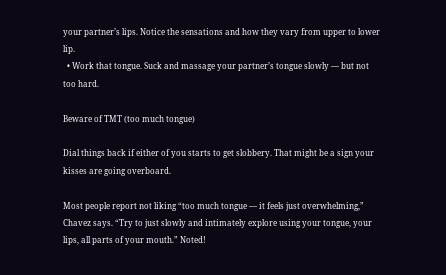your partner’s lips. Notice the sensations and how they vary from upper to lower lip.
  • Work that tongue. Suck and massage your partner’s tongue slowly — but not too hard.

Beware of TMT (too much tongue)

Dial things back if either of you starts to get slobbery. That might be a sign your kisses are going overboard.

Most people report not liking “too much tongue — it feels just overwhelming,” Chavez says. “Try to just slowly and intimately explore using your tongue, your lips, all parts of your mouth.” Noted!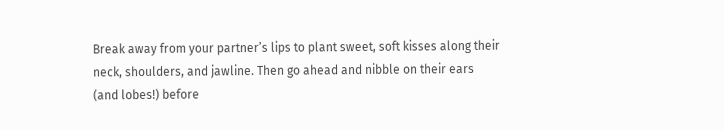Break away from your partner’s lips to plant sweet, soft kisses along their neck, shoulders, and jawline. Then go ahead and nibble on their ears (and lobes!) before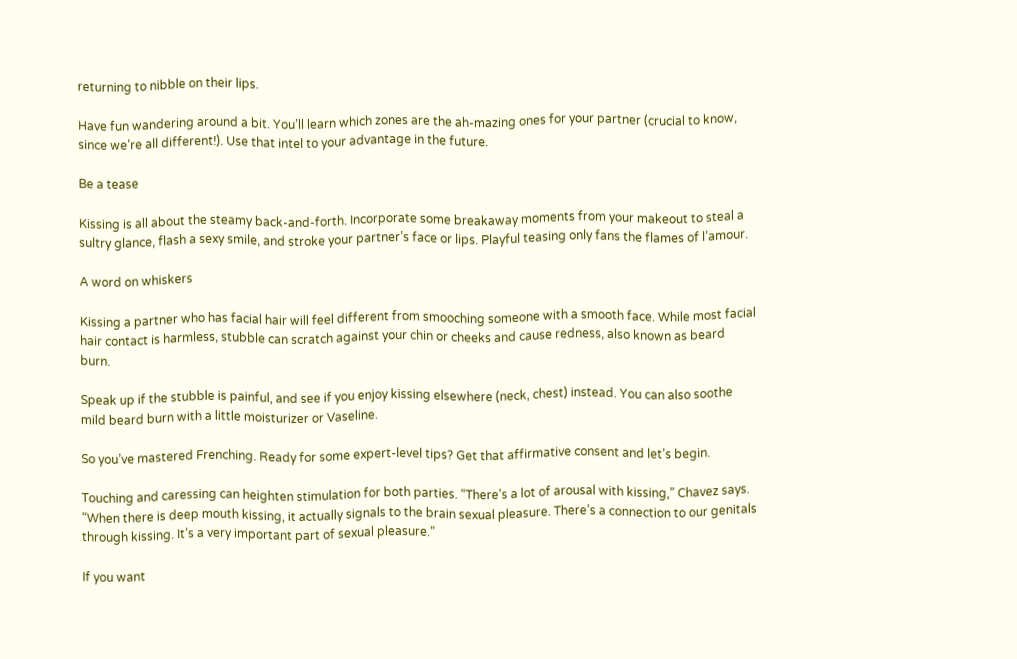returning to nibble on their lips.

Have fun wandering around a bit. You’ll learn which zones are the ah-mazing ones for your partner (crucial to know, since we’re all different!). Use that intel to your advantage in the future.

Be a tease

Kissing is all about the steamy back-and-forth. Incorporate some breakaway moments from your makeout to steal a sultry glance, flash a sexy smile, and stroke your partner’s face or lips. Playful teasing only fans the flames of l’amour.

A word on whiskers

Kissing a partner who has facial hair will feel different from smooching someone with a smooth face. While most facial hair contact is harmless, stubble can scratch against your chin or cheeks and cause redness, also known as beard burn.

Speak up if the stubble is painful, and see if you enjoy kissing elsewhere (neck, chest) instead. You can also soothe mild beard burn with a little moisturizer or Vaseline.

So you’ve mastered Frenching. Ready for some expert-level tips? Get that affirmative consent and let’s begin.

Touching and caressing can heighten stimulation for both parties. “There’s a lot of arousal with kissing,” Chavez says. “When there is deep mouth kissing, it actually signals to the brain sexual pleasure. There’s a connection to our genitals through kissing. It’s a very important part of sexual pleasure.”

If you want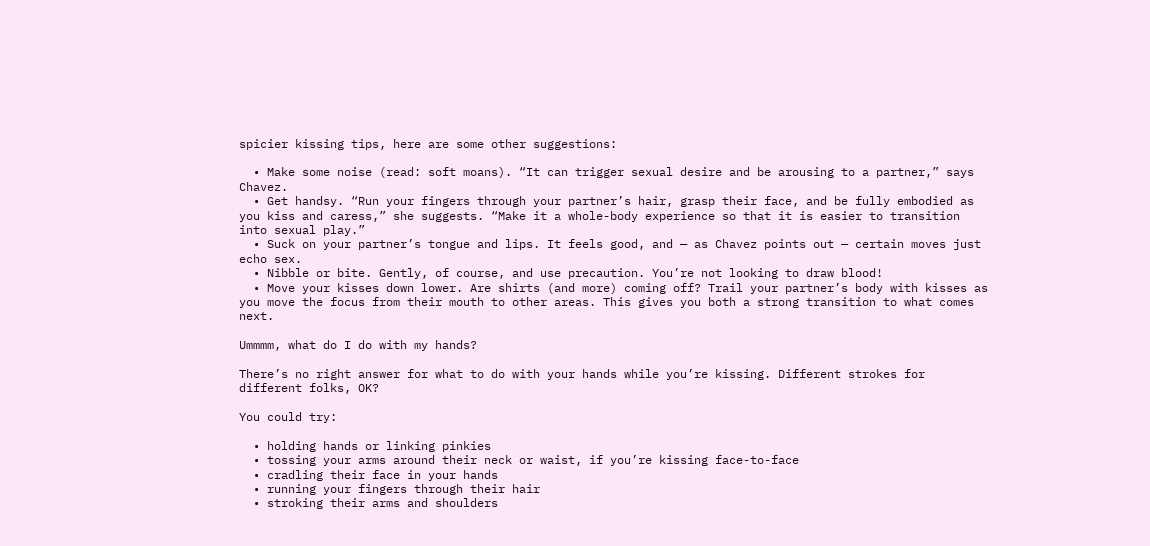spicier kissing tips, here are some other suggestions:

  • Make some noise (read: soft moans). “It can trigger sexual desire and be arousing to a partner,” says Chavez.
  • Get handsy. “Run your fingers through your partner’s hair, grasp their face, and be fully embodied as you kiss and caress,” she suggests. “Make it a whole-body experience so that it is easier to transition into sexual play.”
  • Suck on your partner’s tongue and lips. It feels good, and — as Chavez points out — certain moves just echo sex.
  • Nibble or bite. Gently, of course, and use precaution. You’re not looking to draw blood!
  • Move your kisses down lower. Are shirts (and more) coming off? Trail your partner’s body with kisses as you move the focus from their mouth to other areas. This gives you both a strong transition to what comes next.

Ummmm, what do I do with my hands?

There’s no right answer for what to do with your hands while you’re kissing. Different strokes for different folks, OK?

You could try:

  • holding hands or linking pinkies
  • tossing your arms around their neck or waist, if you’re kissing face-to-face
  • cradling their face in your hands
  • running your fingers through their hair
  • stroking their arms and shoulders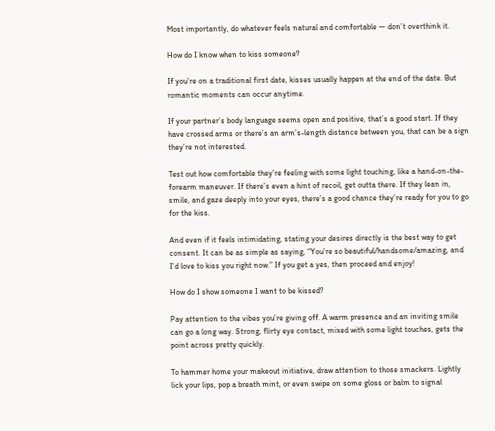Most importantly, do whatever feels natural and comfortable — don’t overthink it.

How do I know when to kiss someone?

If you’re on a traditional first date, kisses usually happen at the end of the date. But romantic moments can occur anytime.

If your partner’s body language seems open and positive, that’s a good start. If they have crossed arms or there’s an arm’s-length distance between you, that can be a sign they’re not interested.

Test out how comfortable they’re feeling with some light touching, like a hand-on-the-forearm maneuver. If there’s even a hint of recoil, get outta there. If they lean in, smile, and gaze deeply into your eyes, there’s a good chance they’re ready for you to go for the kiss.

And even if it feels intimidating, stating your desires directly is the best way to get consent. It can be as simple as saying, “You’re so beautiful/handsome/amazing, and I’d love to kiss you right now.” If you get a yes, then proceed and enjoy!

How do I show someone I want to be kissed?

Pay attention to the vibes you’re giving off. A warm presence and an inviting smile can go a long way. Strong, flirty eye contact, mixed with some light touches, gets the point across pretty quickly.

To hammer home your makeout initiative, draw attention to those smackers. Lightly lick your lips, pop a breath mint, or even swipe on some gloss or balm to signal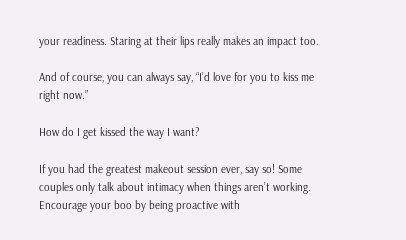your readiness. Staring at their lips really makes an impact too.

And of course, you can always say, “I’d love for you to kiss me right now.”

How do I get kissed the way I want?

If you had the greatest makeout session ever, say so! Some couples only talk about intimacy when things aren’t working. Encourage your boo by being proactive with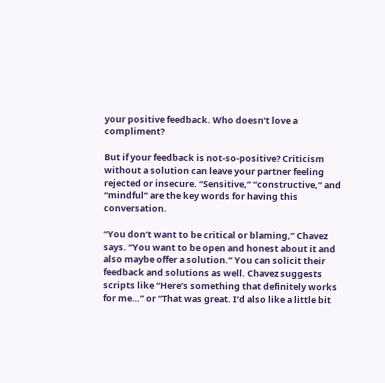your positive feedback. Who doesn’t love a compliment?

But if your feedback is not-so-positive? Criticism without a solution can leave your partner feeling rejected or insecure. “Sensitive,” “constructive,” and “mindful” are the key words for having this conversation.

“You don’t want to be critical or blaming,” Chavez says. “You want to be open and honest about it and also maybe offer a solution.” You can solicit their feedback and solutions as well. Chavez suggests scripts like “Here’s something that definitely works for me…” or “That was great. I’d also like a little bit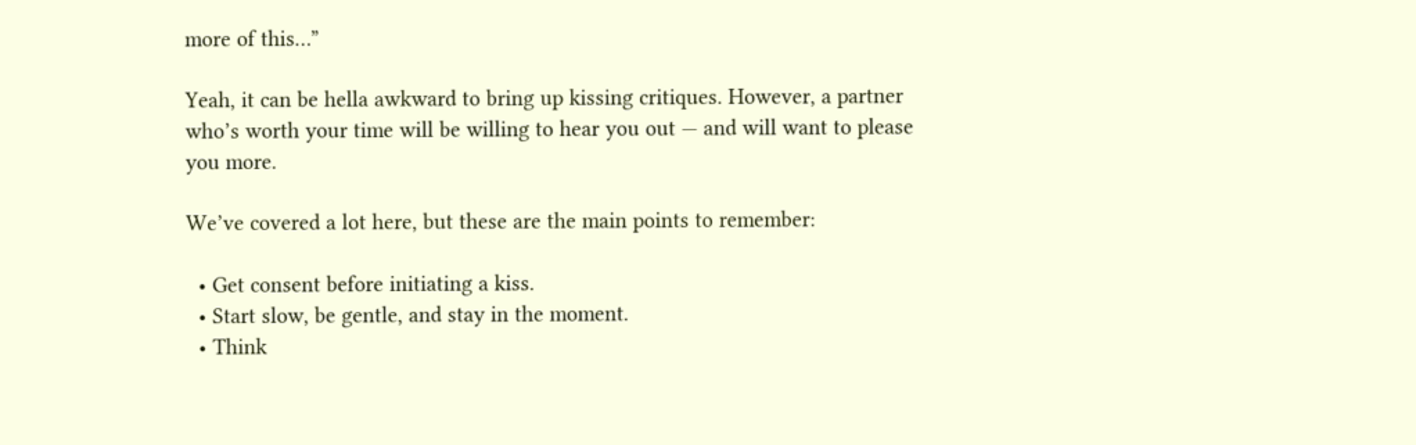more of this…”

Yeah, it can be hella awkward to bring up kissing critiques. However, a partner who’s worth your time will be willing to hear you out — and will want to please you more.

We’ve covered a lot here, but these are the main points to remember:

  • Get consent before initiating a kiss.
  • Start slow, be gentle, and stay in the moment.
  • Think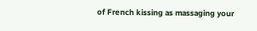of French kissing as massaging your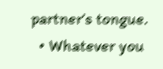partner’s tongue.
  • Whatever you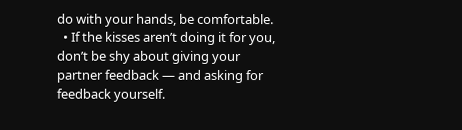do with your hands, be comfortable.
  • If the kisses aren’t doing it for you, don’t be shy about giving your partner feedback — and asking for feedback yourself.